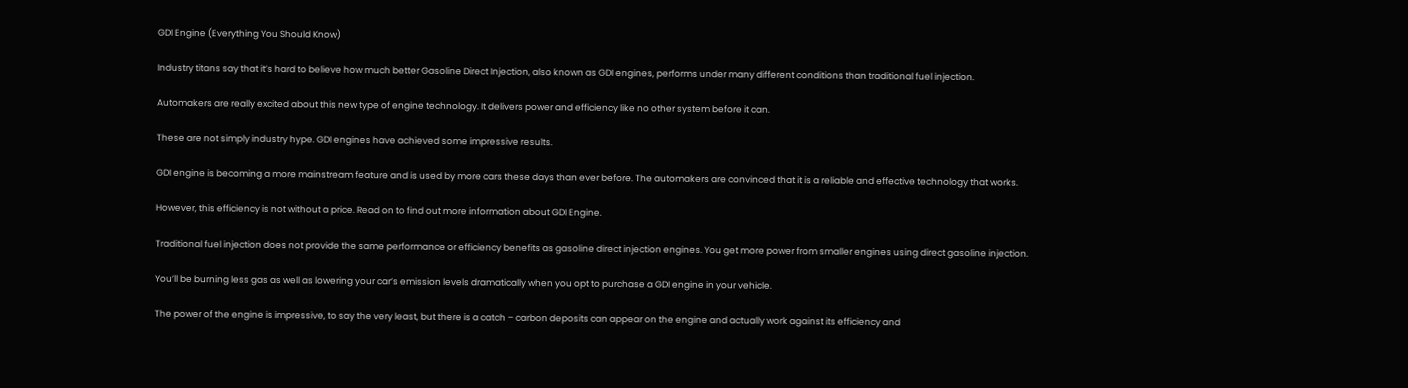GDI Engine (Everything You Should Know)

Industry titans say that it’s hard to believe how much better Gasoline Direct Injection, also known as GDI engines, performs under many different conditions than traditional fuel injection.

Automakers are really excited about this new type of engine technology. It delivers power and efficiency like no other system before it can.

These are not simply industry hype. GDI engines have achieved some impressive results.

GDI engine is becoming a more mainstream feature and is used by more cars these days than ever before. The automakers are convinced that it is a reliable and effective technology that works.

However, this efficiency is not without a price. Read on to find out more information about GDI Engine.

Traditional fuel injection does not provide the same performance or efficiency benefits as gasoline direct injection engines. You get more power from smaller engines using direct gasoline injection.

You’ll be burning less gas as well as lowering your car’s emission levels dramatically when you opt to purchase a GDI engine in your vehicle.

The power of the engine is impressive, to say the very least, but there is a catch – carbon deposits can appear on the engine and actually work against its efficiency and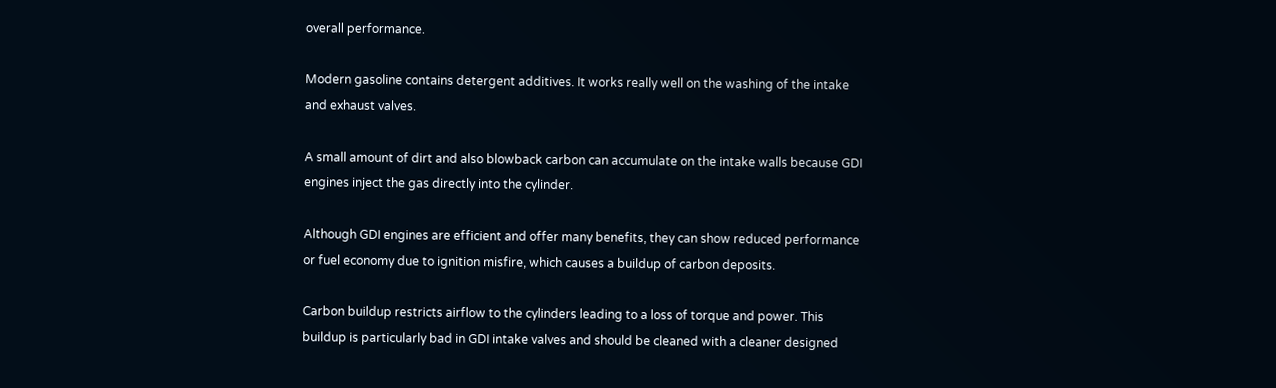overall performance.

Modern gasoline contains detergent additives. It works really well on the washing of the intake and exhaust valves.

A small amount of dirt and also blowback carbon can accumulate on the intake walls because GDI engines inject the gas directly into the cylinder.

Although GDI engines are efficient and offer many benefits, they can show reduced performance or fuel economy due to ignition misfire, which causes a buildup of carbon deposits.

Carbon buildup restricts airflow to the cylinders leading to a loss of torque and power. This buildup is particularly bad in GDI intake valves and should be cleaned with a cleaner designed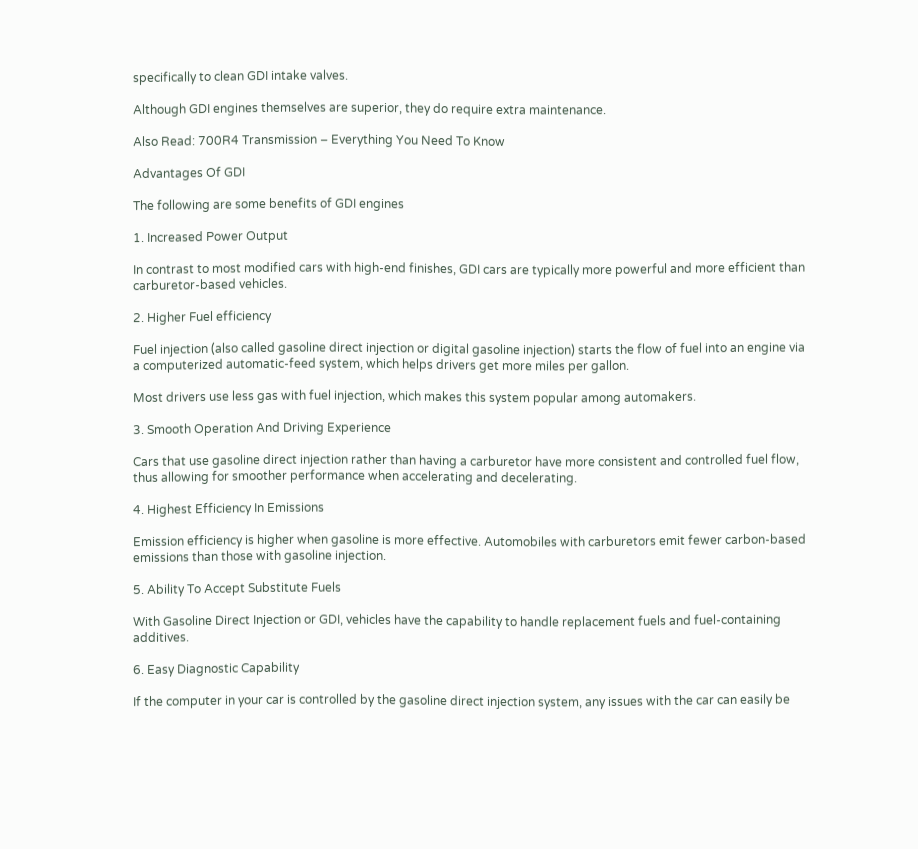specifically to clean GDI intake valves.

Although GDI engines themselves are superior, they do require extra maintenance.

Also Read: 700R4 Transmission – Everything You Need To Know

Advantages Of GDI

The following are some benefits of GDI engines

1. Increased Power Output

In contrast to most modified cars with high-end finishes, GDI cars are typically more powerful and more efficient than carburetor-based vehicles.

2. Higher Fuel efficiency

Fuel injection (also called gasoline direct injection or digital gasoline injection) starts the flow of fuel into an engine via a computerized automatic-feed system, which helps drivers get more miles per gallon.

Most drivers use less gas with fuel injection, which makes this system popular among automakers.

3. Smooth Operation And Driving Experience

Cars that use gasoline direct injection rather than having a carburetor have more consistent and controlled fuel flow, thus allowing for smoother performance when accelerating and decelerating.

4. Highest Efficiency In Emissions

Emission efficiency is higher when gasoline is more effective. Automobiles with carburetors emit fewer carbon-based emissions than those with gasoline injection.

5. Ability To Accept Substitute Fuels

With Gasoline Direct Injection or GDI, vehicles have the capability to handle replacement fuels and fuel-containing additives.

6. Easy Diagnostic Capability

If the computer in your car is controlled by the gasoline direct injection system, any issues with the car can easily be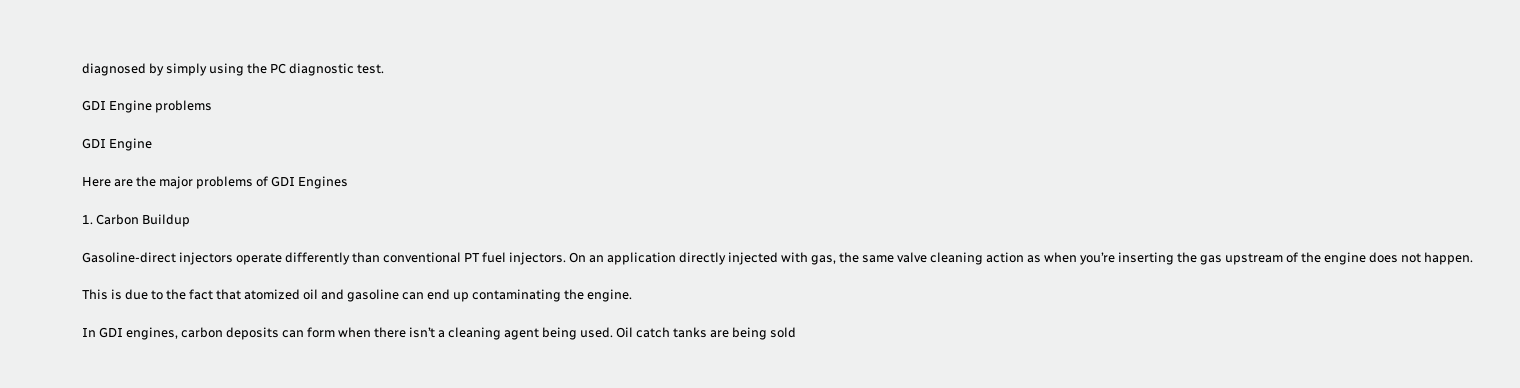diagnosed by simply using the PC diagnostic test.

GDI Engine problems

GDI Engine

Here are the major problems of GDI Engines

1. Carbon Buildup

Gasoline-direct injectors operate differently than conventional PT fuel injectors. On an application directly injected with gas, the same valve cleaning action as when you’re inserting the gas upstream of the engine does not happen.

This is due to the fact that atomized oil and gasoline can end up contaminating the engine.

In GDI engines, carbon deposits can form when there isn’t a cleaning agent being used. Oil catch tanks are being sold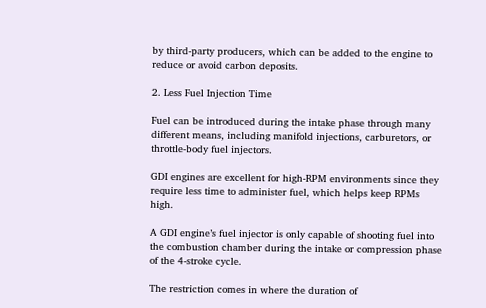by third-party producers, which can be added to the engine to reduce or avoid carbon deposits.

2. Less Fuel Injection Time

Fuel can be introduced during the intake phase through many different means, including manifold injections, carburetors, or throttle-body fuel injectors.

GDI engines are excellent for high-RPM environments since they require less time to administer fuel, which helps keep RPMs high.

A GDI engine’s fuel injector is only capable of shooting fuel into the combustion chamber during the intake or compression phase of the 4-stroke cycle.

The restriction comes in where the duration of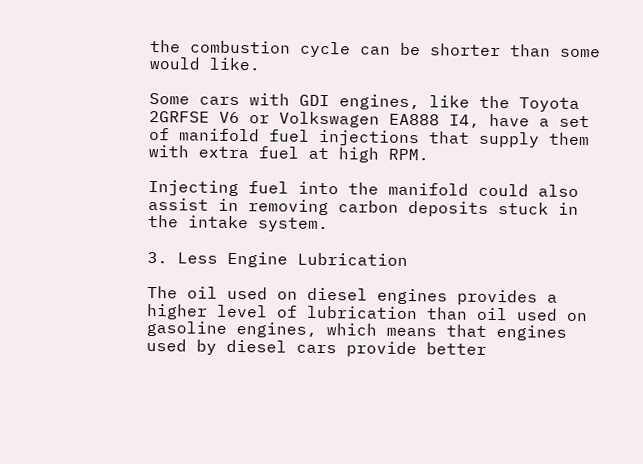the combustion cycle can be shorter than some would like.

Some cars with GDI engines, like the Toyota 2GRFSE V6 or Volkswagen EA888 I4, have a set of manifold fuel injections that supply them with extra fuel at high RPM.

Injecting fuel into the manifold could also assist in removing carbon deposits stuck in the intake system.

3. Less Engine Lubrication

The oil used on diesel engines provides a higher level of lubrication than oil used on gasoline engines, which means that engines used by diesel cars provide better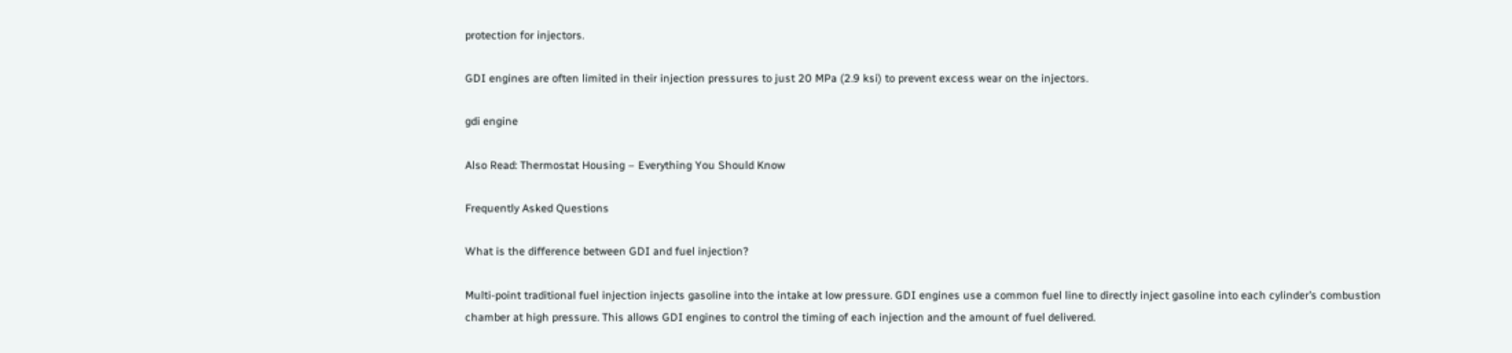protection for injectors.

GDI engines are often limited in their injection pressures to just 20 MPa (2.9 ksi) to prevent excess wear on the injectors.

gdi engine

Also Read: Thermostat Housing – Everything You Should Know

Frequently Asked Questions

What is the difference between GDI and fuel injection?

Multi-point traditional fuel injection injects gasoline into the intake at low pressure. GDI engines use a common fuel line to directly inject gasoline into each cylinder’s combustion chamber at high pressure. This allows GDI engines to control the timing of each injection and the amount of fuel delivered.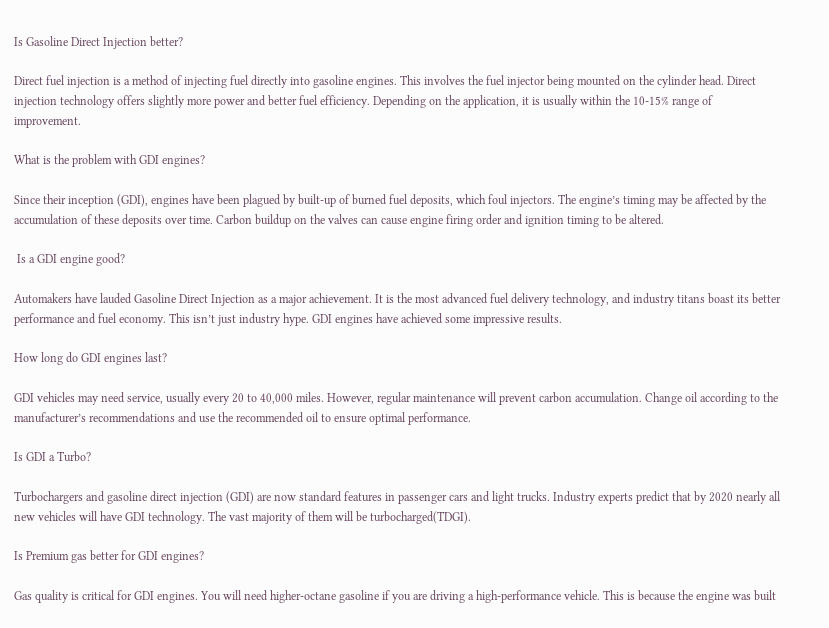Is Gasoline Direct Injection better?

Direct fuel injection is a method of injecting fuel directly into gasoline engines. This involves the fuel injector being mounted on the cylinder head. Direct injection technology offers slightly more power and better fuel efficiency. Depending on the application, it is usually within the 10-15% range of improvement.

What is the problem with GDI engines?

Since their inception (GDI), engines have been plagued by built-up of burned fuel deposits, which foul injectors. The engine’s timing may be affected by the accumulation of these deposits over time. Carbon buildup on the valves can cause engine firing order and ignition timing to be altered.

 Is a GDI engine good?

Automakers have lauded Gasoline Direct Injection as a major achievement. It is the most advanced fuel delivery technology, and industry titans boast its better performance and fuel economy. This isn’t just industry hype. GDI engines have achieved some impressive results.

How long do GDI engines last?

GDI vehicles may need service, usually every 20 to 40,000 miles. However, regular maintenance will prevent carbon accumulation. Change oil according to the manufacturer’s recommendations and use the recommended oil to ensure optimal performance.

Is GDI a Turbo?

Turbochargers and gasoline direct injection (GDI) are now standard features in passenger cars and light trucks. Industry experts predict that by 2020 nearly all new vehicles will have GDI technology. The vast majority of them will be turbocharged(TDGI).

Is Premium gas better for GDI engines?

Gas quality is critical for GDI engines. You will need higher-octane gasoline if you are driving a high-performance vehicle. This is because the engine was built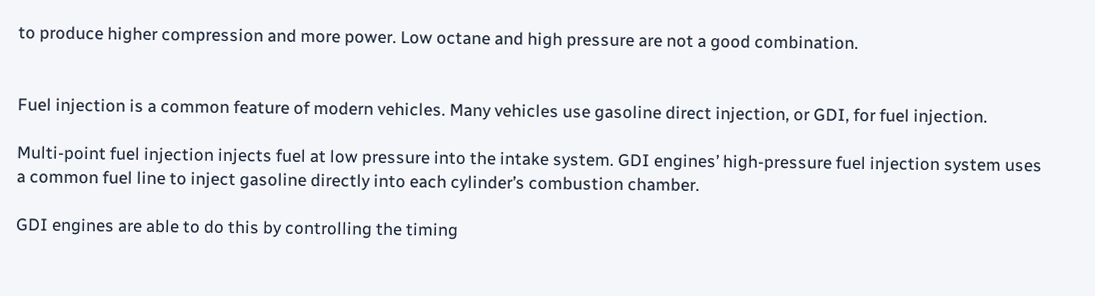to produce higher compression and more power. Low octane and high pressure are not a good combination.


Fuel injection is a common feature of modern vehicles. Many vehicles use gasoline direct injection, or GDI, for fuel injection.

Multi-point fuel injection injects fuel at low pressure into the intake system. GDI engines’ high-pressure fuel injection system uses a common fuel line to inject gasoline directly into each cylinder’s combustion chamber.

GDI engines are able to do this by controlling the timing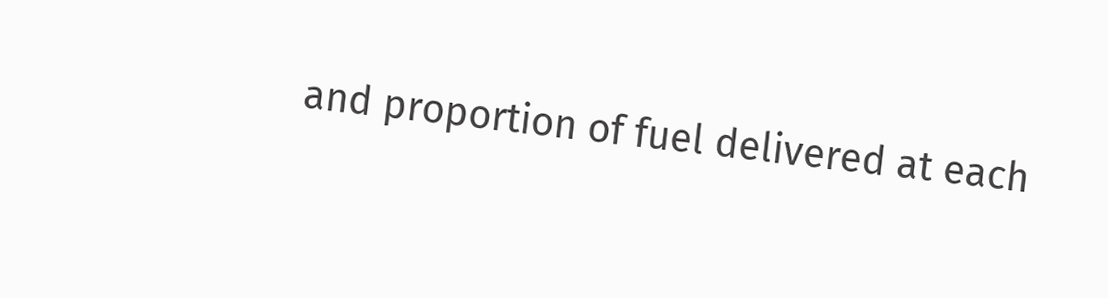and proportion of fuel delivered at each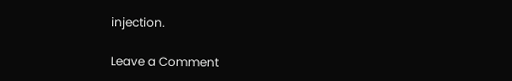injection.

Leave a Comment